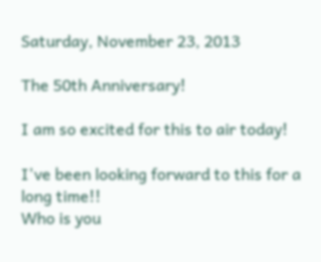Saturday, November 23, 2013

The 50th Anniversary!

I am so excited for this to air today!

I've been looking forward to this for a long time!!
Who is you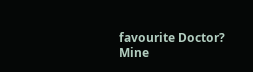favourite Doctor?
Mine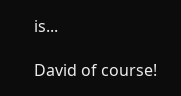is...

David of course!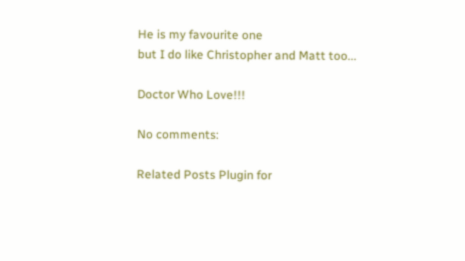He is my favourite one
but I do like Christopher and Matt too...

Doctor Who Love!!!

No comments:

Related Posts Plugin for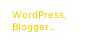WordPress, Blogger...